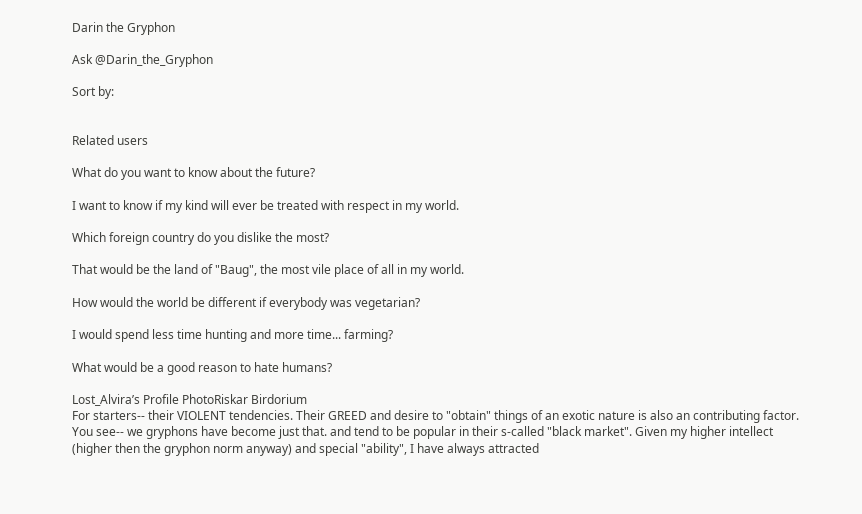Darin the Gryphon

Ask @Darin_the_Gryphon

Sort by:


Related users

What do you want to know about the future?

I want to know if my kind will ever be treated with respect in my world.

Which foreign country do you dislike the most?

That would be the land of "Baug", the most vile place of all in my world.

How would the world be different if everybody was vegetarian?

I would spend less time hunting and more time... farming?

What would be a good reason to hate humans?

Lost_Alvira’s Profile PhotoRiskar Birdorium
For starters-- their VIOLENT tendencies. Their GREED and desire to "obtain" things of an exotic nature is also an contributing factor. You see-- we gryphons have become just that. and tend to be popular in their s-called "black market". Given my higher intellect (higher then the gryphon norm anyway) and special "ability", I have always attracted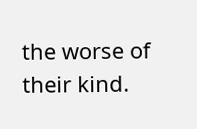the worse of their kind.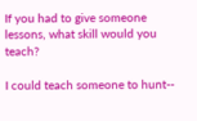If you had to give someone lessons, what skill would you teach?

I could teach someone to hunt--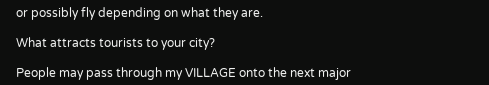or possibly fly depending on what they are.

What attracts tourists to your city?

People may pass through my VILLAGE onto the next major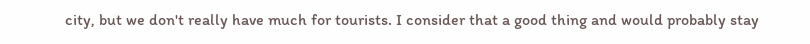city, but we don't really have much for tourists. I consider that a good thing and would probably stay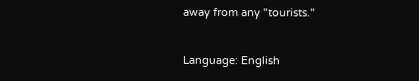away from any "tourists."


Language: English